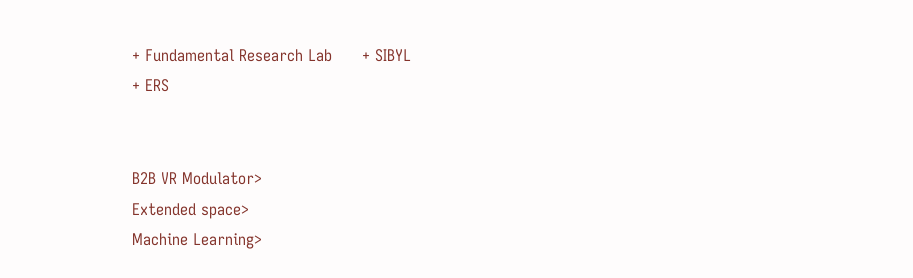+ Fundamental Research Lab      + SIBYL
+ ERS


B2B VR Modulator>
Extended space>
Machine Learning>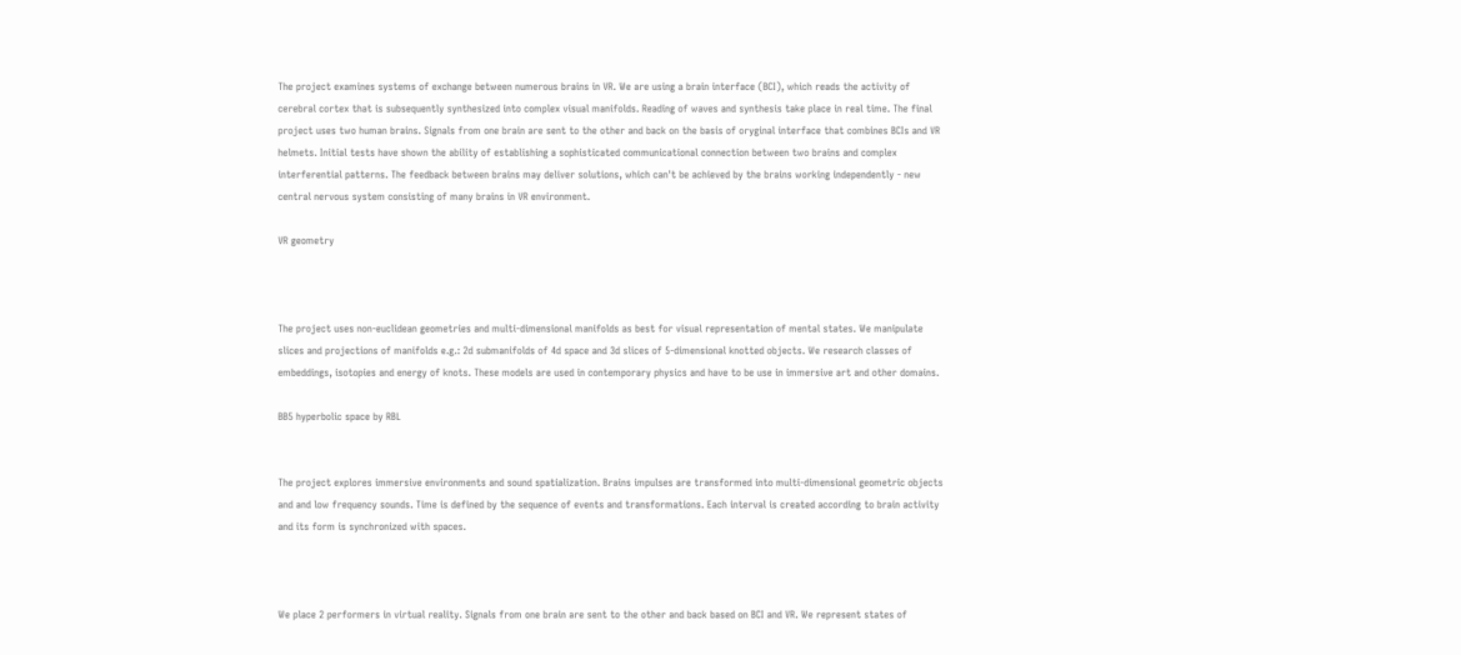The project examines systems of exchange between numerous brains in VR. We are using a brain interface (BCI), which reads the activity of cerebral cortex that is subsequently synthesized into complex visual manifolds. Reading of waves and synthesis take place in real time. The final project uses two human brains. Signals from one brain are sent to the other and back on the basis of oryginal interface that combines BCIs and VR helmets. Initial tests have shown the ability of establishing a sophisticated communicational connection between two brains and complex interferential patterns. The feedback between brains may deliver solutions, which can't be achieved by the brains working independently - new central nervous system consisting of many brains in VR environment.

VR geometry



The project uses non-euclidean geometries and multi-dimensional manifolds as best for visual representation of mental states. We manipulate slices and projections of manifolds e.g.: 2d submanifolds of 4d space and 3d slices of 5-dimensional knotted objects. We research classes of embeddings, isotopies and energy of knots. These models are used in contemporary physics and have to be use in immersive art and other domains.

BB5 hyperbolic space by RBL


The project explores immersive environments and sound spatialization. Brains impulses are transformed into multi-dimensional geometric objects and and low frequency sounds. Time is defined by the sequence of events and transformations. Each interval is created according to brain activity and its form is synchronized with spaces.



We place 2 performers in virtual reality. Signals from one brain are sent to the other and back based on BCI and VR. We represent states of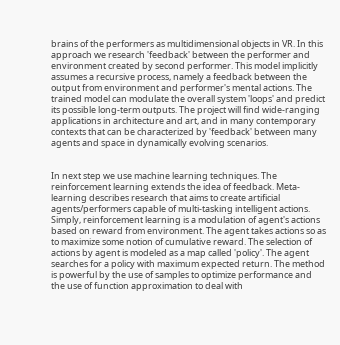brains of the performers as multidimensional objects in VR. In this approach we research 'feedback' between the performer and environment created by second performer. This model implicitly assumes a recursive process, namely a feedback between the output from environment and performer's mental actions. The trained model can modulate the overall system 'loops' and predict its possible long-term outputs. The project will find wide-ranging applications in architecture and art, and in many contemporary contexts that can be characterized by 'feedback' between many agents and space in dynamically evolving scenarios.


In next step we use machine learning techniques. The reinforcement learning extends the idea of feedback. Meta-learning describes research that aims to create artificial agents/performers capable of multi-tasking intelligent actions. Simply, reinforcement learning is a modulation of agent's actions based on reward from environment. The agent takes actions so as to maximize some notion of cumulative reward. The selection of actions by agent is modeled as a map called 'policy'. The agent searches for a policy with maximum expected return. The method is powerful by the use of samples to optimize performance and the use of function approximation to deal with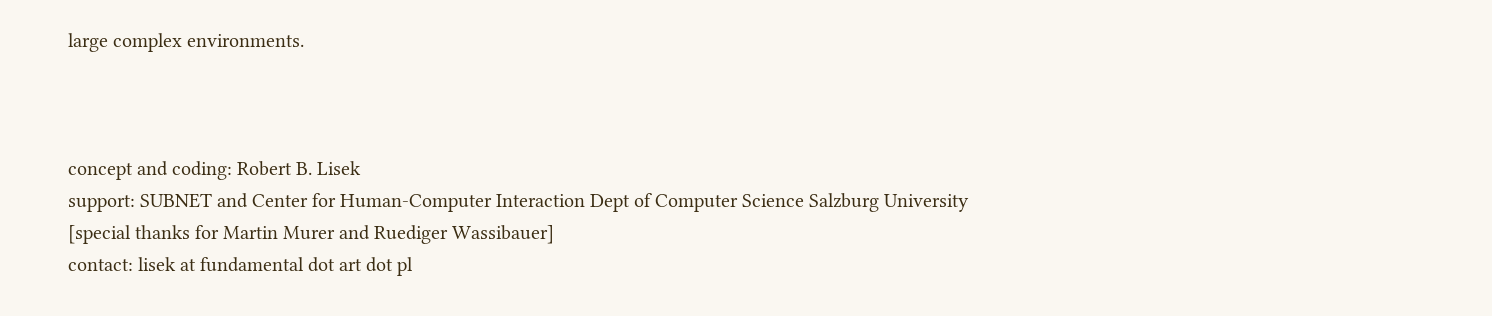large complex environments.



concept and coding: Robert B. Lisek
support: SUBNET and Center for Human-Computer Interaction Dept of Computer Science Salzburg University
[special thanks for Martin Murer and Ruediger Wassibauer]
contact: lisek at fundamental dot art dot pl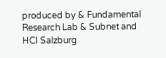produced by & Fundamental Research Lab & Subnet and HCI Salzburg